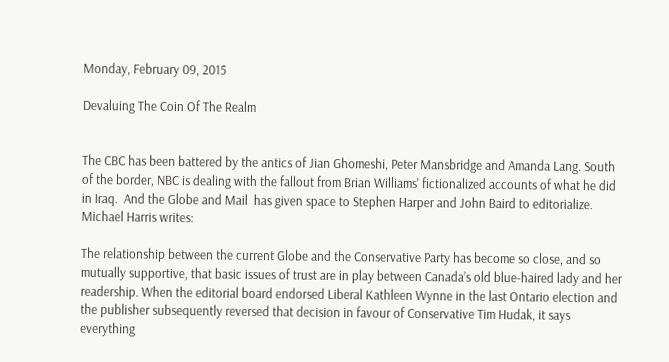Monday, February 09, 2015

Devaluing The Coin Of The Realm


The CBC has been battered by the antics of Jian Ghomeshi, Peter Mansbridge and Amanda Lang. South of the border, NBC is dealing with the fallout from Brian Williams' fictionalized accounts of what he did in Iraq.  And the Globe and Mail  has given space to Stephen Harper and John Baird to editorialize. Michael Harris writes:

The relationship between the current Globe and the Conservative Party has become so close, and so mutually supportive, that basic issues of trust are in play between Canada’s old blue-haired lady and her readership. When the editorial board endorsed Liberal Kathleen Wynne in the last Ontario election and the publisher subsequently reversed that decision in favour of Conservative Tim Hudak, it says everything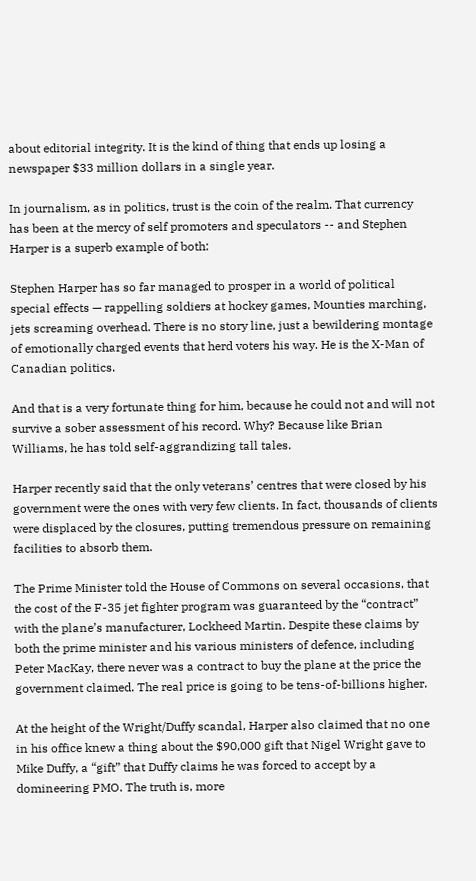about editorial integrity. It is the kind of thing that ends up losing a newspaper $33 million dollars in a single year.

In journalism, as in politics, trust is the coin of the realm. That currency has been at the mercy of self promoters and speculators -- and Stephen Harper is a superb example of both:

Stephen Harper has so far managed to prosper in a world of political special effects — rappelling soldiers at hockey games, Mounties marching, jets screaming overhead. There is no story line, just a bewildering montage of emotionally charged events that herd voters his way. He is the X-Man of Canadian politics.

And that is a very fortunate thing for him, because he could not and will not survive a sober assessment of his record. Why? Because like Brian Williams, he has told self-aggrandizing tall tales.

Harper recently said that the only veterans’ centres that were closed by his government were the ones with very few clients. In fact, thousands of clients were displaced by the closures, putting tremendous pressure on remaining facilities to absorb them.

The Prime Minister told the House of Commons on several occasions, that the cost of the F-35 jet fighter program was guaranteed by the “contract” with the plane’s manufacturer, Lockheed Martin. Despite these claims by both the prime minister and his various ministers of defence, including Peter MacKay, there never was a contract to buy the plane at the price the government claimed. The real price is going to be tens-of-billions higher.

At the height of the Wright/Duffy scandal, Harper also claimed that no one in his office knew a thing about the $90,000 gift that Nigel Wright gave to Mike Duffy, a “gift” that Duffy claims he was forced to accept by a domineering PMO. The truth is, more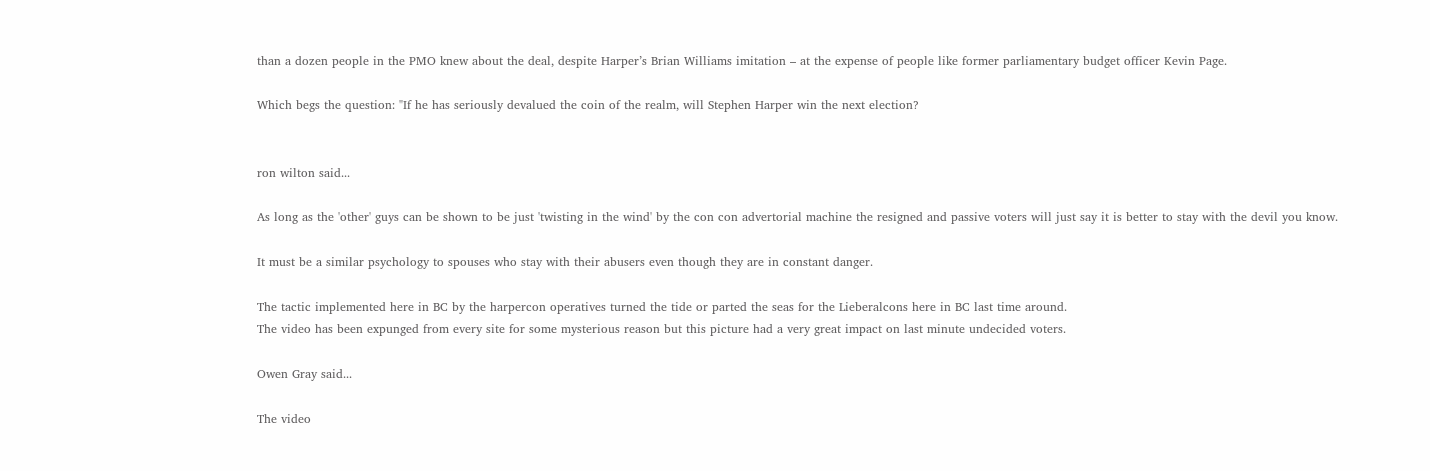than a dozen people in the PMO knew about the deal, despite Harper’s Brian Williams imitation – at the expense of people like former parliamentary budget officer Kevin Page.

Which begs the question: "If he has seriously devalued the coin of the realm, will Stephen Harper win the next election?


ron wilton said...

As long as the 'other' guys can be shown to be just 'twisting in the wind' by the con con advertorial machine the resigned and passive voters will just say it is better to stay with the devil you know.

It must be a similar psychology to spouses who stay with their abusers even though they are in constant danger.

The tactic implemented here in BC by the harpercon operatives turned the tide or parted the seas for the Lieberalcons here in BC last time around.
The video has been expunged from every site for some mysterious reason but this picture had a very great impact on last minute undecided voters.

Owen Gray said...

The video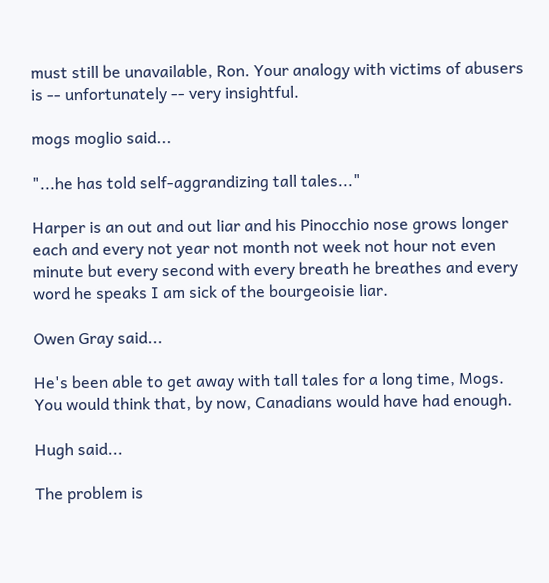must still be unavailable, Ron. Your analogy with victims of abusers is -- unfortunately -- very insightful.

mogs moglio said...

"...he has told self-aggrandizing tall tales..."

Harper is an out and out liar and his Pinocchio nose grows longer each and every not year not month not week not hour not even minute but every second with every breath he breathes and every word he speaks I am sick of the bourgeoisie liar.

Owen Gray said...

He's been able to get away with tall tales for a long time, Mogs. You would think that, by now, Canadians would have had enough.

Hugh said...

The problem is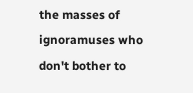the masses of ignoramuses who don't bother to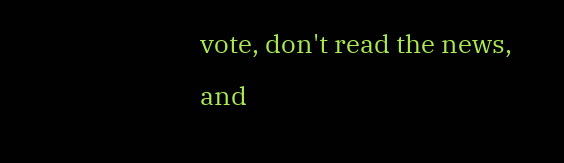vote, don't read the news, and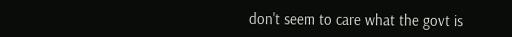don't seem to care what the govt is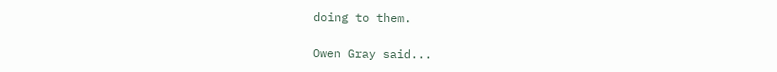doing to them.

Owen Gray said...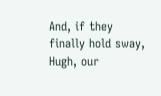And, if they finally hold sway, Hugh, our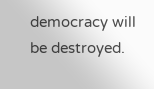democracy will be destroyed.